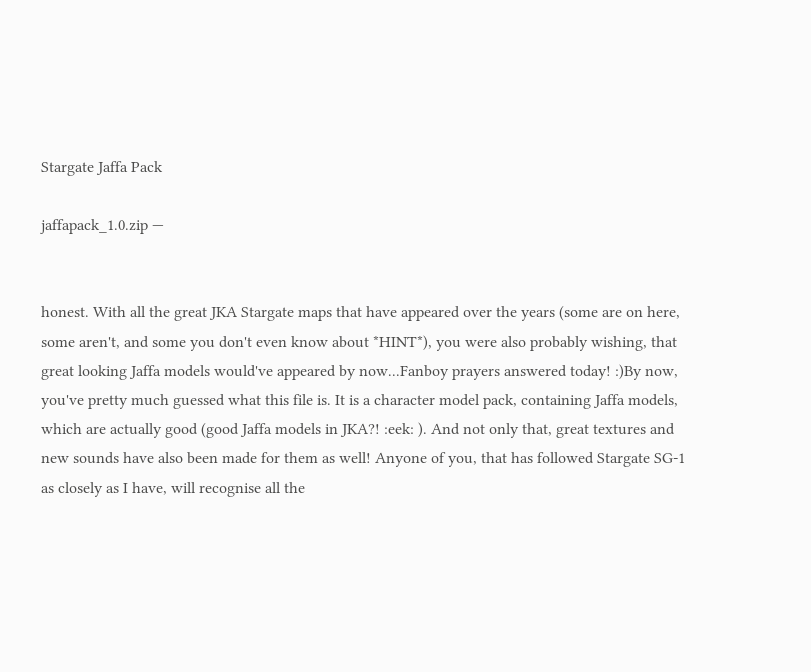Stargate Jaffa Pack

jaffapack_1.0.zip —


honest. With all the great JKA Stargate maps that have appeared over the years (some are on here, some aren't, and some you don't even know about *HINT*), you were also probably wishing, that great looking Jaffa models would've appeared by now...Fanboy prayers answered today! :)By now, you've pretty much guessed what this file is. It is a character model pack, containing Jaffa models, which are actually good (good Jaffa models in JKA?! :eek: ). And not only that, great textures and new sounds have also been made for them as well! Anyone of you, that has followed Stargate SG-1 as closely as I have, will recognise all the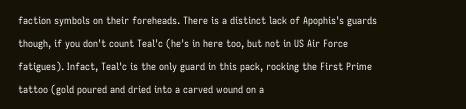faction symbols on their foreheads. There is a distinct lack of Apophis's guards though, if you don't count Teal'c (he's in here too, but not in US Air Force fatigues). Infact, Teal'c is the only guard in this pack, rocking the First Prime tattoo (gold poured and dried into a carved wound on a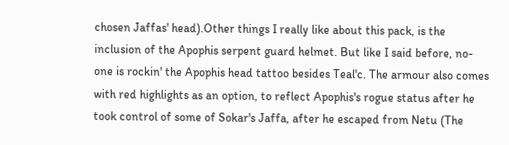chosen Jaffas' head).Other things I really like about this pack, is the inclusion of the Apophis serpent guard helmet. But like I said before, no-one is rockin' the Apophis head tattoo besides Teal'c. The armour also comes with red highlights as an option, to reflect Apophis's rogue status after he took control of some of Sokar's Jaffa, after he escaped from Netu (The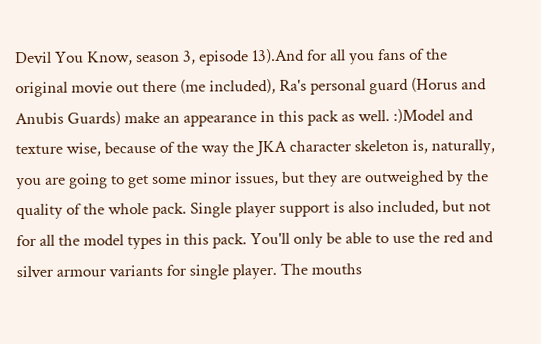Devil You Know, season 3, episode 13).And for all you fans of the original movie out there (me included), Ra's personal guard (Horus and Anubis Guards) make an appearance in this pack as well. :)Model and texture wise, because of the way the JKA character skeleton is, naturally, you are going to get some minor issues, but they are outweighed by the quality of the whole pack. Single player support is also included, but not for all the model types in this pack. You'll only be able to use the red and silver armour variants for single player. The mouths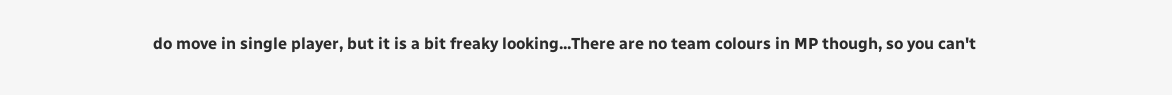do move in single player, but it is a bit freaky looking...There are no team colours in MP though, so you can't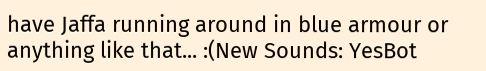have Jaffa running around in blue armour or anything like that... :(New Sounds: YesBot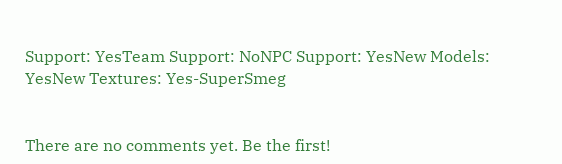Support: YesTeam Support: NoNPC Support: YesNew Models: YesNew Textures: Yes-SuperSmeg


There are no comments yet. Be the first!